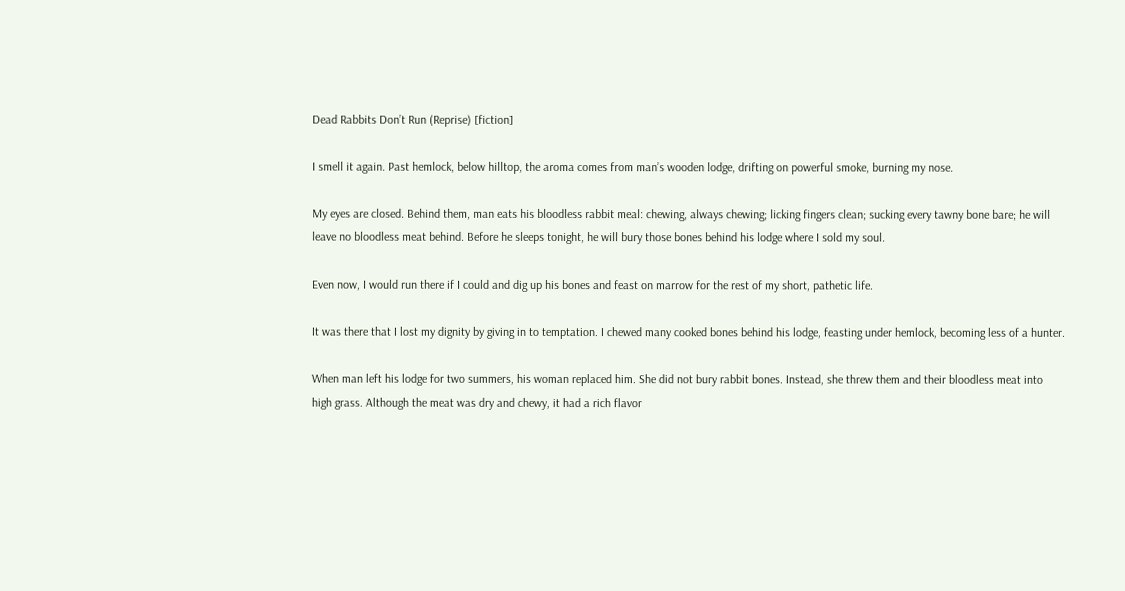Dead Rabbits Don’t Run (Reprise) [fiction]

I smell it again. Past hemlock, below hilltop, the aroma comes from man’s wooden lodge, drifting on powerful smoke, burning my nose.

My eyes are closed. Behind them, man eats his bloodless rabbit meal: chewing, always chewing; licking fingers clean; sucking every tawny bone bare; he will leave no bloodless meat behind. Before he sleeps tonight, he will bury those bones behind his lodge where I sold my soul.

Even now, I would run there if I could and dig up his bones and feast on marrow for the rest of my short, pathetic life.

It was there that I lost my dignity by giving in to temptation. I chewed many cooked bones behind his lodge, feasting under hemlock, becoming less of a hunter.

When man left his lodge for two summers, his woman replaced him. She did not bury rabbit bones. Instead, she threw them and their bloodless meat into high grass. Although the meat was dry and chewy, it had a rich flavor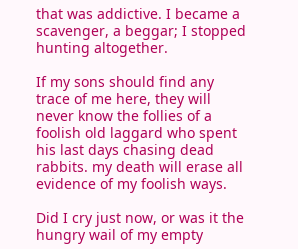that was addictive. I became a scavenger, a beggar; I stopped hunting altogether.

If my sons should find any trace of me here, they will never know the follies of a foolish old laggard who spent his last days chasing dead rabbits. my death will erase all evidence of my foolish ways.

Did I cry just now, or was it the hungry wail of my empty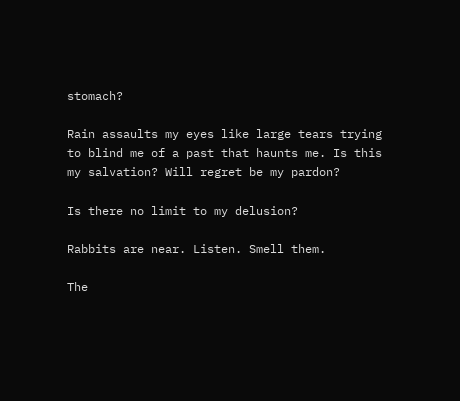stomach?

Rain assaults my eyes like large tears trying to blind me of a past that haunts me. Is this my salvation? Will regret be my pardon?

Is there no limit to my delusion?

Rabbits are near. Listen. Smell them.

The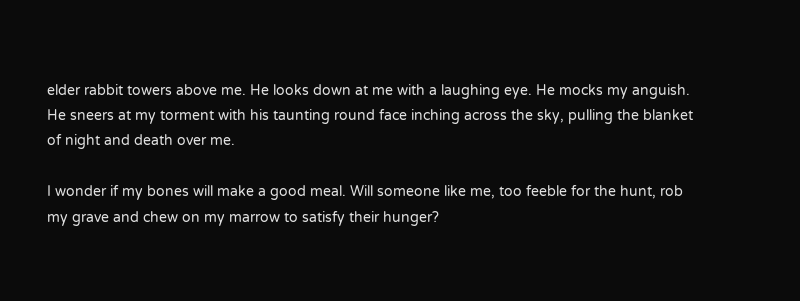elder rabbit towers above me. He looks down at me with a laughing eye. He mocks my anguish. He sneers at my torment with his taunting round face inching across the sky, pulling the blanket of night and death over me.

I wonder if my bones will make a good meal. Will someone like me, too feeble for the hunt, rob my grave and chew on my marrow to satisfy their hunger?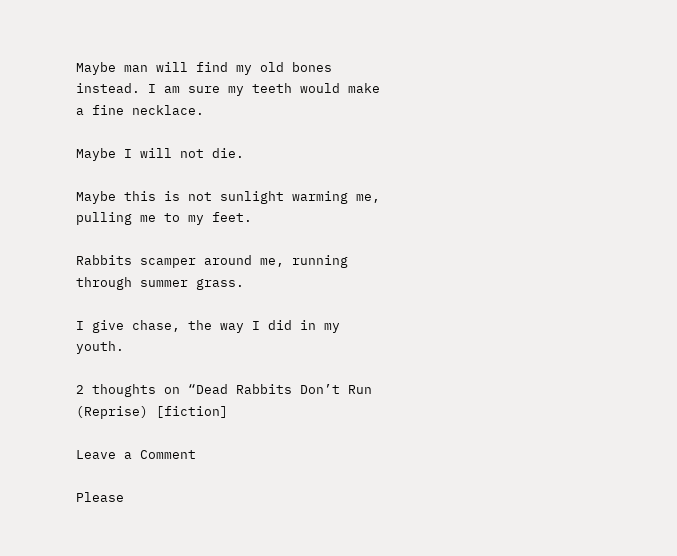Maybe man will find my old bones instead. I am sure my teeth would make a fine necklace.

Maybe I will not die.

Maybe this is not sunlight warming me, pulling me to my feet.

Rabbits scamper around me, running through summer grass.

I give chase, the way I did in my youth.

2 thoughts on “Dead Rabbits Don’t Run (Reprise) [fiction]

Leave a Comment

Please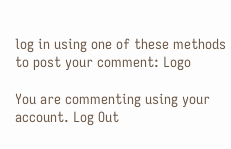log in using one of these methods to post your comment: Logo

You are commenting using your account. Log Out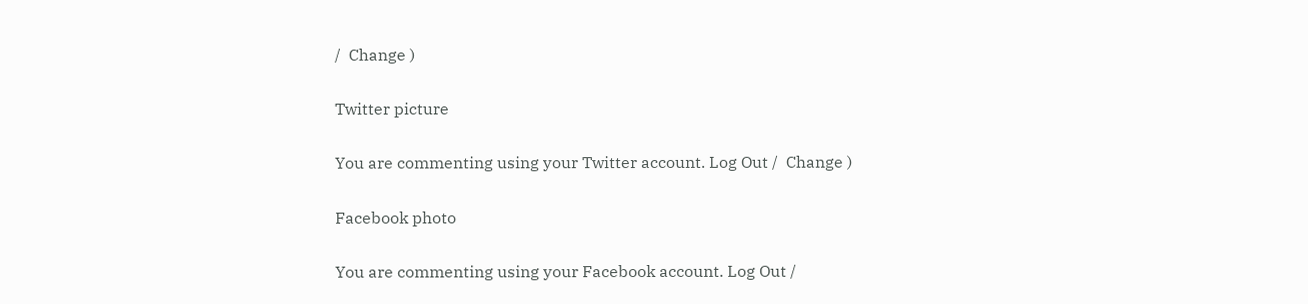/  Change )

Twitter picture

You are commenting using your Twitter account. Log Out /  Change )

Facebook photo

You are commenting using your Facebook account. Log Out /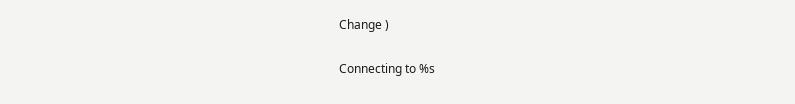Change )

Connecting to %s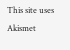This site uses Akismet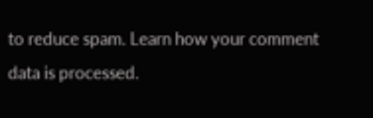to reduce spam. Learn how your comment data is processed.